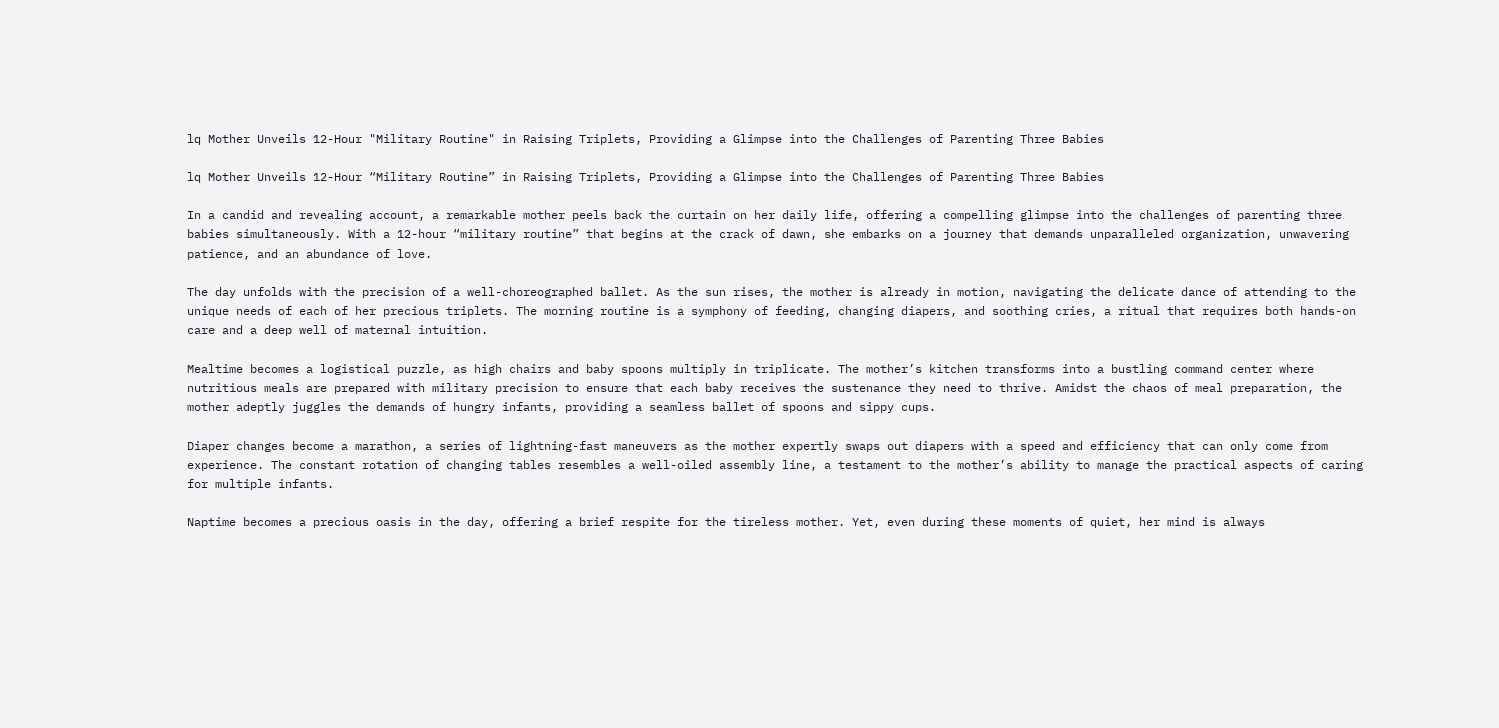lq Mother Unveils 12-Hour "Military Routine" in Raising Triplets, Providing a Glimpse into the Challenges of Parenting Three Babies

lq Mother Unveils 12-Hour “Military Routine” in Raising Triplets, Providing a Glimpse into the Challenges of Parenting Three Babies

In a candid and revealing account, a remarkable mother peels back the curtain on her daily life, offering a compelling glimpse into the challenges of parenting three babies simultaneously. With a 12-hour “military routine” that begins at the crack of dawn, she embarks on a journey that demands unparalleled organization, unwavering patience, and an abundance of love.

The day unfolds with the precision of a well-choreographed ballet. As the sun rises, the mother is already in motion, navigating the delicate dance of attending to the unique needs of each of her precious triplets. The morning routine is a symphony of feeding, changing diapers, and soothing cries, a ritual that requires both hands-on care and a deep well of maternal intuition.

Mealtime becomes a logistical puzzle, as high chairs and baby spoons multiply in triplicate. The mother’s kitchen transforms into a bustling command center where nutritious meals are prepared with military precision to ensure that each baby receives the sustenance they need to thrive. Amidst the chaos of meal preparation, the mother adeptly juggles the demands of hungry infants, providing a seamless ballet of spoons and sippy cups.

Diaper changes become a marathon, a series of lightning-fast maneuvers as the mother expertly swaps out diapers with a speed and efficiency that can only come from experience. The constant rotation of changing tables resembles a well-oiled assembly line, a testament to the mother’s ability to manage the practical aspects of caring for multiple infants.

Naptime becomes a precious oasis in the day, offering a brief respite for the tireless mother. Yet, even during these moments of quiet, her mind is always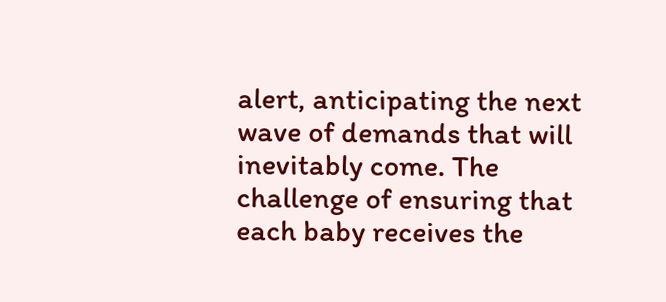alert, anticipating the next wave of demands that will inevitably come. The challenge of ensuring that each baby receives the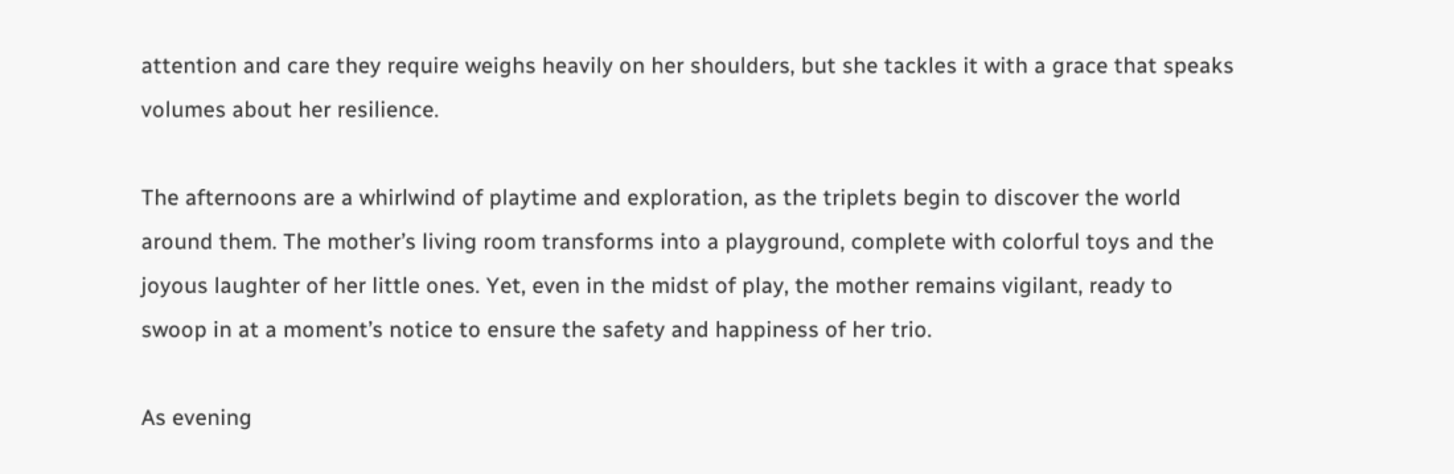attention and care they require weighs heavily on her shoulders, but she tackles it with a grace that speaks volumes about her resilience.

The afternoons are a whirlwind of playtime and exploration, as the triplets begin to discover the world around them. The mother’s living room transforms into a playground, complete with colorful toys and the joyous laughter of her little ones. Yet, even in the midst of play, the mother remains vigilant, ready to swoop in at a moment’s notice to ensure the safety and happiness of her trio.

As evening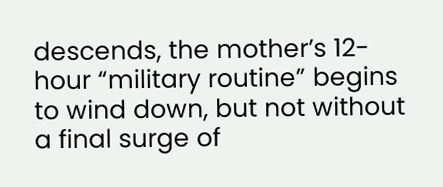descends, the mother’s 12-hour “military routine” begins to wind down, but not without a final surge of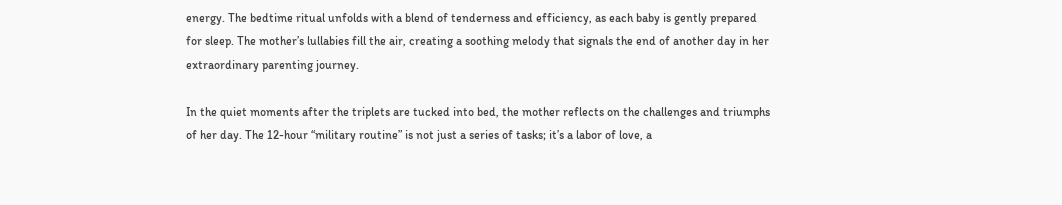energy. The bedtime ritual unfolds with a blend of tenderness and efficiency, as each baby is gently prepared for sleep. The mother’s lullabies fill the air, creating a soothing melody that signals the end of another day in her extraordinary parenting journey.

In the quiet moments after the triplets are tucked into bed, the mother reflects on the challenges and triumphs of her day. The 12-hour “military routine” is not just a series of tasks; it’s a labor of love, a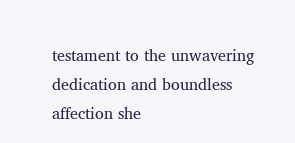testament to the unwavering dedication and boundless affection she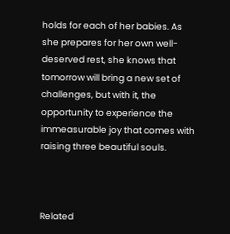holds for each of her babies. As she prepares for her own well-deserved rest, she knows that tomorrow will bring a new set of challenges, but with it, the opportunity to experience the immeasurable joy that comes with raising three beautiful souls.



Related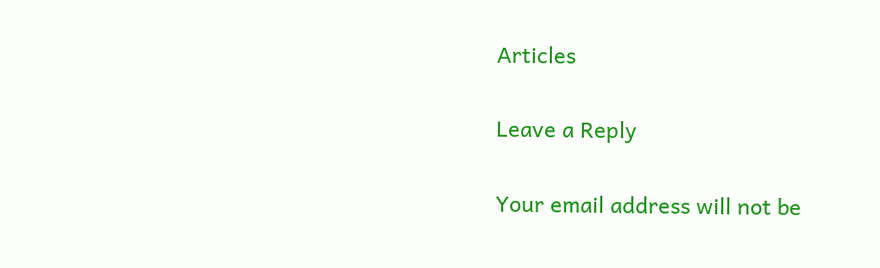Articles

Leave a Reply

Your email address will not be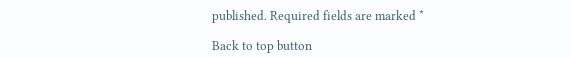published. Required fields are marked *

Back to top button